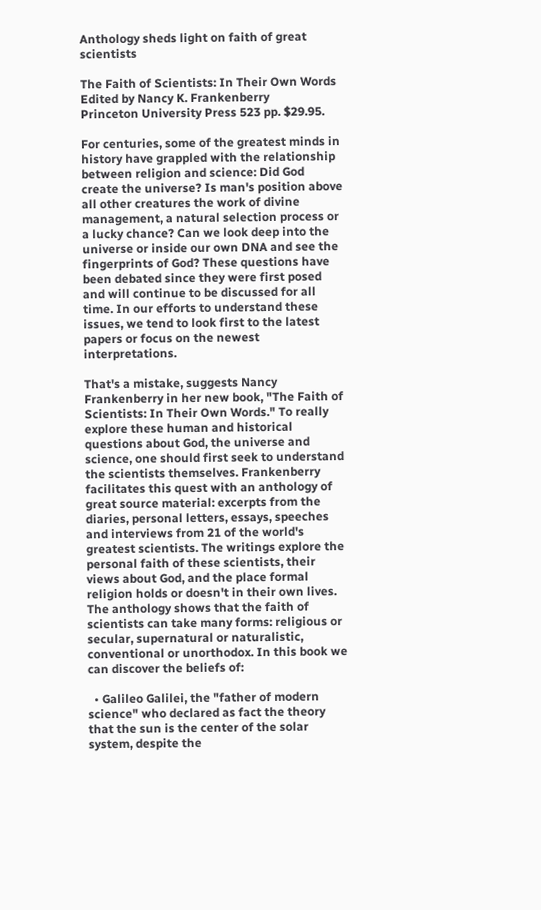Anthology sheds light on faith of great scientists

The Faith of Scientists: In Their Own Words
Edited by Nancy K. Frankenberry
Princeton University Press 523 pp. $29.95.

For centuries, some of the greatest minds in history have grappled with the relationship between religion and science: Did God create the universe? Is man's position above all other creatures the work of divine management, a natural selection process or a lucky chance? Can we look deep into the universe or inside our own DNA and see the fingerprints of God? These questions have been debated since they were first posed and will continue to be discussed for all time. In our efforts to understand these issues, we tend to look first to the latest papers or focus on the newest interpretations.

That's a mistake, suggests Nancy Frankenberry in her new book, "The Faith of Scientists: In Their Own Words." To really explore these human and historical questions about God, the universe and science, one should first seek to understand the scientists themselves. Frankenberry facilitates this quest with an anthology of great source material: excerpts from the diaries, personal letters, essays, speeches and interviews from 21 of the world's greatest scientists. The writings explore the personal faith of these scientists, their views about God, and the place formal religion holds or doesn't in their own lives. The anthology shows that the faith of scientists can take many forms: religious or secular, supernatural or naturalistic, conventional or unorthodox. In this book we can discover the beliefs of:

  • Galileo Galilei, the "father of modern science" who declared as fact the theory that the sun is the center of the solar system, despite the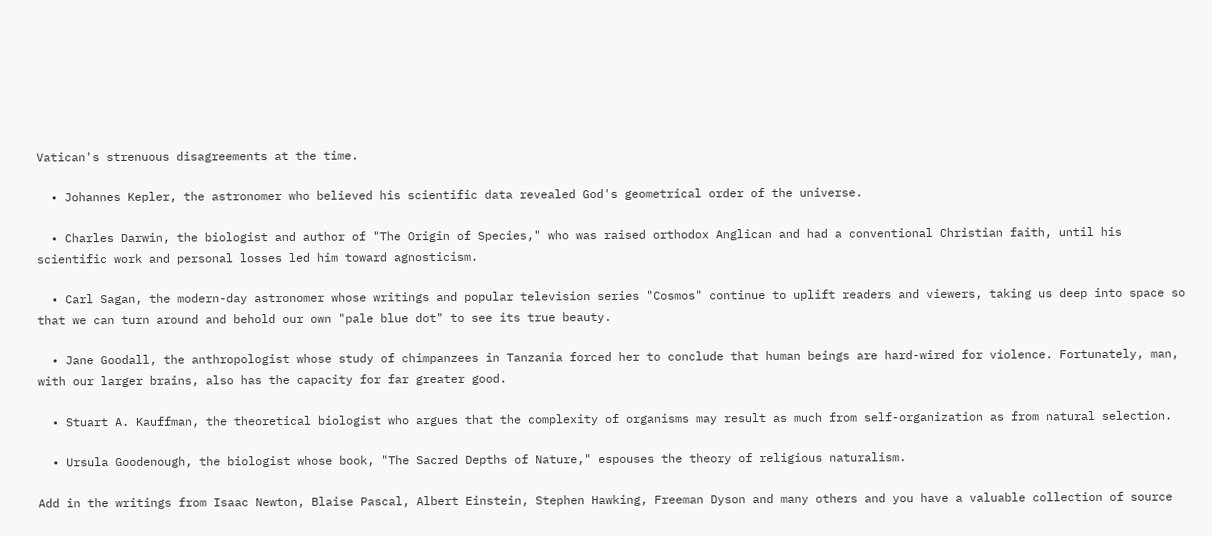Vatican's strenuous disagreements at the time.

  • Johannes Kepler, the astronomer who believed his scientific data revealed God's geometrical order of the universe.

  • Charles Darwin, the biologist and author of "The Origin of Species," who was raised orthodox Anglican and had a conventional Christian faith, until his scientific work and personal losses led him toward agnosticism.

  • Carl Sagan, the modern-day astronomer whose writings and popular television series "Cosmos" continue to uplift readers and viewers, taking us deep into space so that we can turn around and behold our own "pale blue dot" to see its true beauty.

  • Jane Goodall, the anthropologist whose study of chimpanzees in Tanzania forced her to conclude that human beings are hard-wired for violence. Fortunately, man, with our larger brains, also has the capacity for far greater good.

  • Stuart A. Kauffman, the theoretical biologist who argues that the complexity of organisms may result as much from self-organization as from natural selection.

  • Ursula Goodenough, the biologist whose book, "The Sacred Depths of Nature," espouses the theory of religious naturalism.

Add in the writings from Isaac Newton, Blaise Pascal, Albert Einstein, Stephen Hawking, Freeman Dyson and many others and you have a valuable collection of source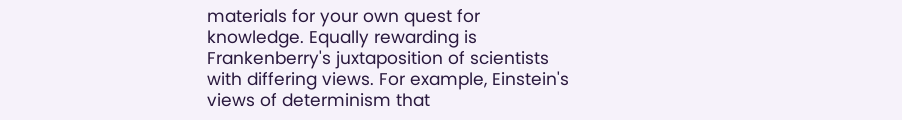materials for your own quest for knowledge. Equally rewarding is Frankenberry's juxtaposition of scientists with differing views. For example, Einstein's views of determinism that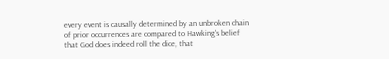every event is causally determined by an unbroken chain of prior occurrences are compared to Hawking's belief that God does indeed roll the dice, that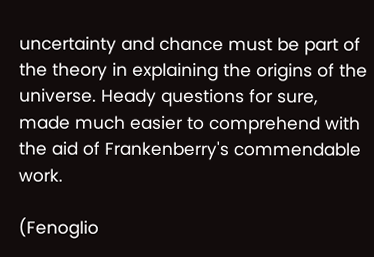uncertainty and chance must be part of the theory in explaining the origins of the universe. Heady questions for sure, made much easier to comprehend with the aid of Frankenberry's commendable work.

(Fenoglio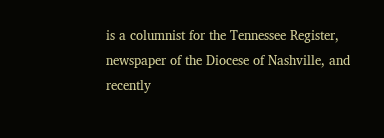is a columnist for the Tennessee Register, newspaper of the Diocese of Nashville, and recently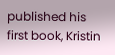published his first book, Kristin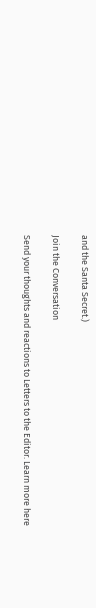and the Santa Secret.)

Join the Conversation

Send your thoughts and reactions to Letters to the Editor. Learn more here